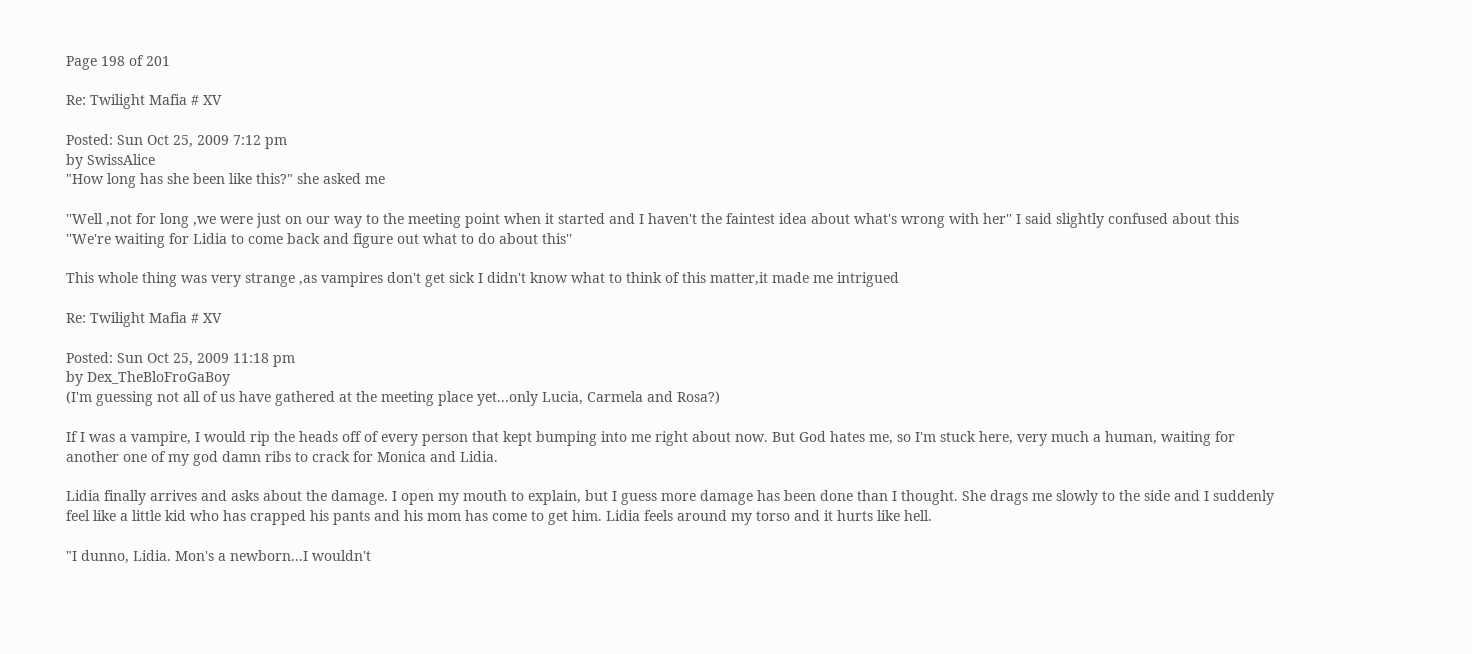Page 198 of 201

Re: Twilight Mafia # XV

Posted: Sun Oct 25, 2009 7:12 pm
by SwissAlice
"How long has she been like this?" she asked me

''Well ,not for long ,we were just on our way to the meeting point when it started and I haven't the faintest idea about what's wrong with her'' I said slightly confused about this
''We're waiting for Lidia to come back and figure out what to do about this''

This whole thing was very strange ,as vampires don't get sick I didn't know what to think of this matter,it made me intrigued

Re: Twilight Mafia # XV

Posted: Sun Oct 25, 2009 11:18 pm
by Dex_TheBloFroGaBoy
(I'm guessing not all of us have gathered at the meeting place yet...only Lucia, Carmela and Rosa?)

If I was a vampire, I would rip the heads off of every person that kept bumping into me right about now. But God hates me, so I'm stuck here, very much a human, waiting for another one of my god damn ribs to crack for Monica and Lidia.

Lidia finally arrives and asks about the damage. I open my mouth to explain, but I guess more damage has been done than I thought. She drags me slowly to the side and I suddenly feel like a little kid who has crapped his pants and his mom has come to get him. Lidia feels around my torso and it hurts like hell.

"I dunno, Lidia. Mon's a newborn...I wouldn't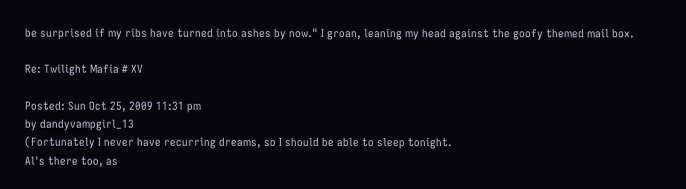be surprised if my ribs have turned into ashes by now." I groan, leaning my head against the goofy themed mail box.

Re: Twilight Mafia # XV

Posted: Sun Oct 25, 2009 11:31 pm
by dandyvampgirl_13
(Fortunately I never have recurring dreams, so I should be able to sleep tonight.
Al's there too, as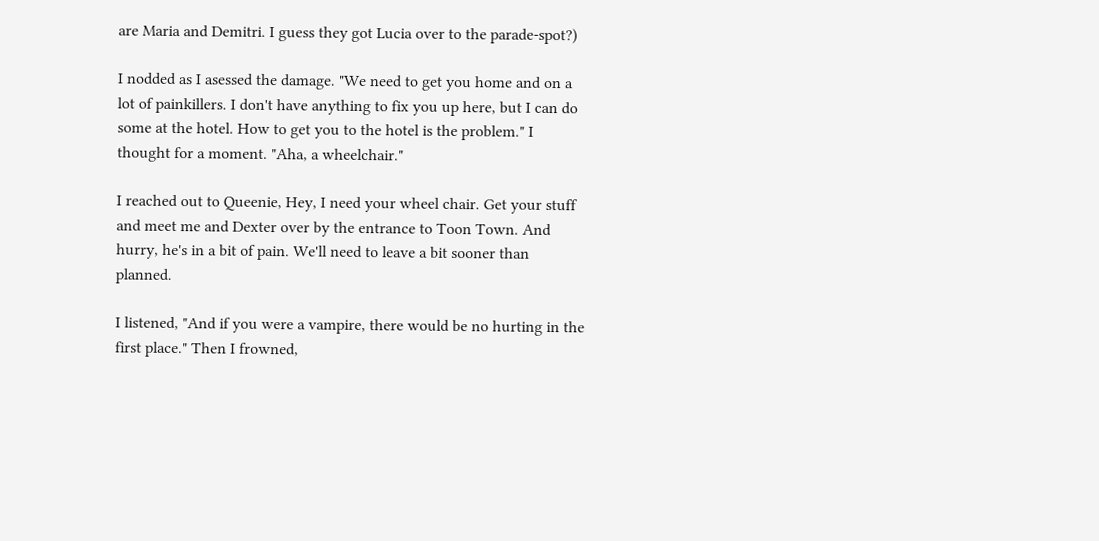are Maria and Demitri. I guess they got Lucia over to the parade-spot?)

I nodded as I asessed the damage. "We need to get you home and on a lot of painkillers. I don't have anything to fix you up here, but I can do some at the hotel. How to get you to the hotel is the problem." I thought for a moment. "Aha, a wheelchair."

I reached out to Queenie, Hey, I need your wheel chair. Get your stuff and meet me and Dexter over by the entrance to Toon Town. And hurry, he's in a bit of pain. We'll need to leave a bit sooner than planned.

I listened, "And if you were a vampire, there would be no hurting in the first place." Then I frowned,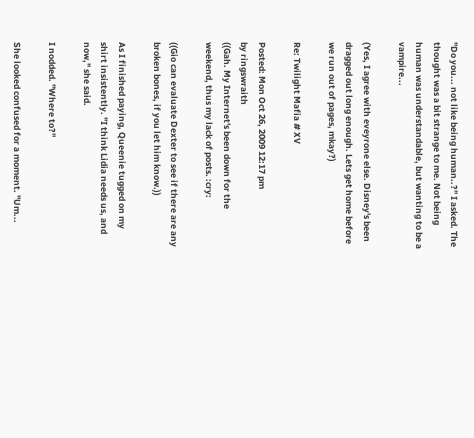"Do you... not like being human..?" I asked. The thought was a bit strange to me. Not being human was understandable, but wanting to be a vampire...

(Yes, I agree with eveyrone else. Disney's been dragged out long enough. Lets get home before we run out of pages, mkay?)

Re: Twilight Mafia # XV

Posted: Mon Oct 26, 2009 12:17 pm
by ringswraith
((Gah. My Internet's been down for the weekend, thus my lack of posts. :cry:

((Gio can evaluate Dexter to see if there are any broken bones, if you let him know.))

As I finished paying, Queenie tugged on my shirt insistently. "I think Lidia needs us, and now," she said.

I nodded. "Where to?"

She looked confused for a moment. "Um...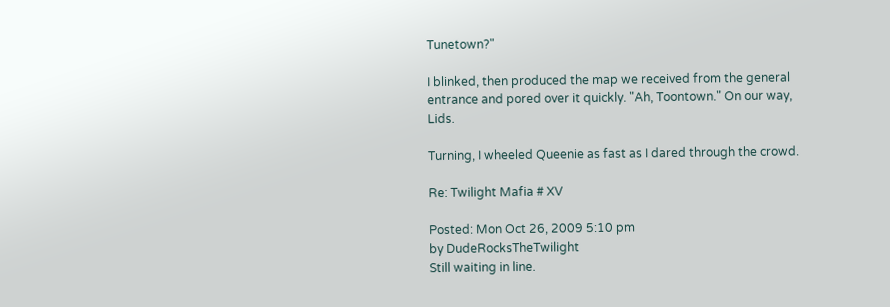Tunetown?"

I blinked, then produced the map we received from the general entrance and pored over it quickly. "Ah, Toontown." On our way, Lids.

Turning, I wheeled Queenie as fast as I dared through the crowd.

Re: Twilight Mafia # XV

Posted: Mon Oct 26, 2009 5:10 pm
by DudeRocksTheTwilight
Still waiting in line.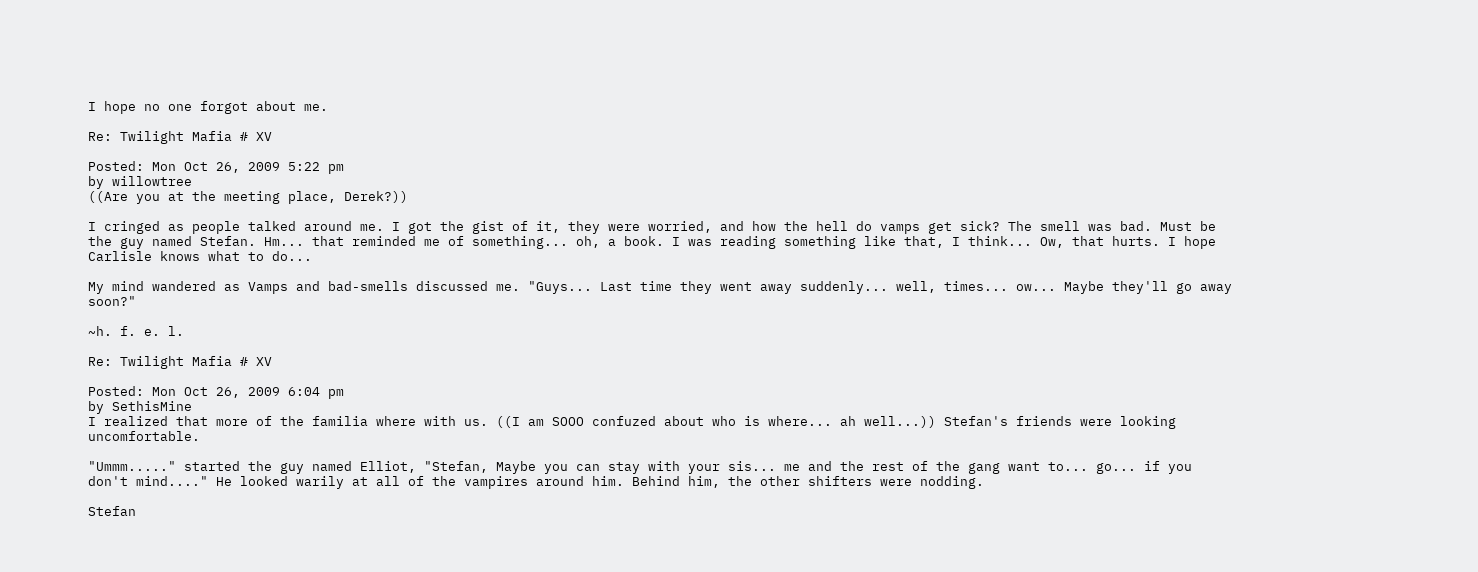I hope no one forgot about me.

Re: Twilight Mafia # XV

Posted: Mon Oct 26, 2009 5:22 pm
by willowtree
((Are you at the meeting place, Derek?))

I cringed as people talked around me. I got the gist of it, they were worried, and how the hell do vamps get sick? The smell was bad. Must be the guy named Stefan. Hm... that reminded me of something... oh, a book. I was reading something like that, I think... Ow, that hurts. I hope Carlisle knows what to do...

My mind wandered as Vamps and bad-smells discussed me. "Guys... Last time they went away suddenly... well, times... ow... Maybe they'll go away soon?"

~h. f. e. l.

Re: Twilight Mafia # XV

Posted: Mon Oct 26, 2009 6:04 pm
by SethisMine
I realized that more of the familia where with us. ((I am SOOO confuzed about who is where... ah well...)) Stefan's friends were looking uncomfortable.

"Ummm....." started the guy named Elliot, "Stefan, Maybe you can stay with your sis... me and the rest of the gang want to... go... if you don't mind...." He looked warily at all of the vampires around him. Behind him, the other shifters were nodding.

Stefan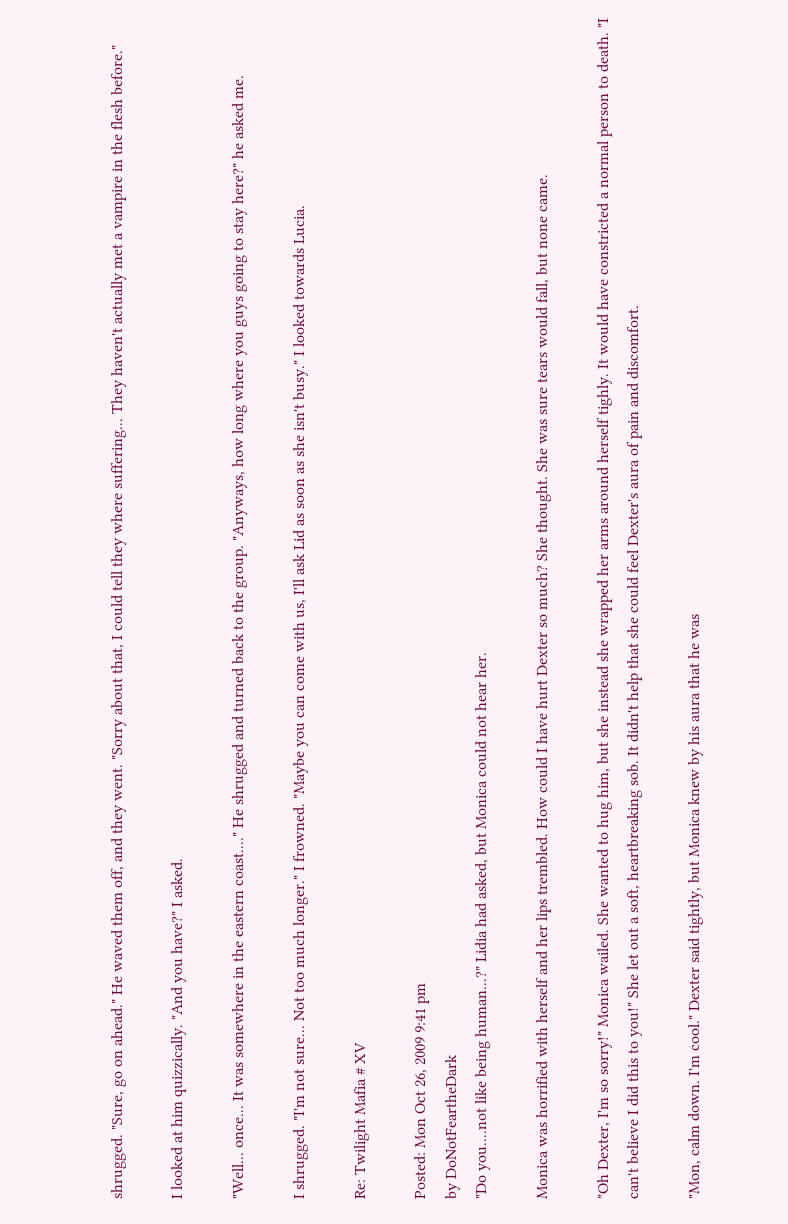shrugged. "Sure, go on ahead." He waved them off, and they went. "Sorry about that, I could tell they where suffering... They haven't actually met a vampire in the flesh before."

I looked at him quizzically. "And you have?" I asked.

"Well... once... It was somewhere in the eastern coast...." He shrugged and turned back to the group. "Anyways, how long where you guys going to stay here?" he asked me.

I shrugged. "I'm not sure... Not too much longer." I frowned. "Maybe you can come with us, I'll ask Lid as soon as she isn't busy." I looked towards Lucia.

Re: Twilight Mafia # XV

Posted: Mon Oct 26, 2009 9:41 pm
by DoNotFeartheDark
"Do you....not like being human...?" Lidia had asked, but Monica could not hear her.

Monica was horrified with herself and her lips trembled. How could I have hurt Dexter so much? She thought. She was sure tears would fall, but none came.

"Oh Dexter, I'm so sorry!" Monica wailed. She wanted to hug him, but she instead she wrapped her arms around herself tighly. It would have constricted a normal person to death. "I can't believe I did this to you!" She let out a soft, heartbreaking sob. It didn't help that she could feel Dexter's aura of pain and discomfort.

"Mon, calm down. I'm cool." Dexter said tightly, but Monica knew by his aura that he was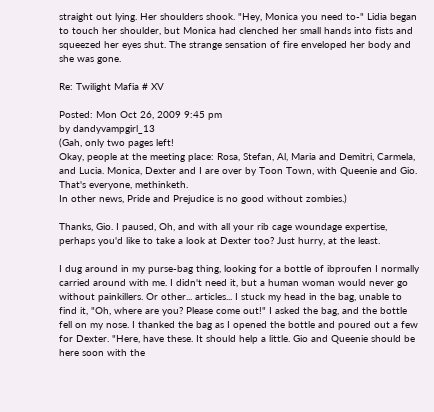straight out lying. Her shoulders shook. "Hey, Monica you need to-" Lidia began to touch her shoulder, but Monica had clenched her small hands into fists and squeezed her eyes shut. The strange sensation of fire enveloped her body and she was gone.

Re: Twilight Mafia # XV

Posted: Mon Oct 26, 2009 9:45 pm
by dandyvampgirl_13
(Gah, only two pages left!
Okay, people at the meeting place: Rosa, Stefan, Al, Maria and Demitri, Carmela, and Lucia. Monica, Dexter and I are over by Toon Town, with Queenie and Gio. That's everyone, methinketh.
In other news, Pride and Prejudice is no good without zombies.)

Thanks, Gio. I paused, Oh, and with all your rib cage woundage expertise, perhaps you'd like to take a look at Dexter too? Just hurry, at the least.

I dug around in my purse-bag thing, looking for a bottle of ibproufen I normally carried around with me. I didn't need it, but a human woman would never go without painkillers. Or other... articles... I stuck my head in the bag, unable to find it, "Oh, where are you? Please come out!" I asked the bag, and the bottle fell on my nose. I thanked the bag as I opened the bottle and poured out a few for Dexter. "Here, have these. It should help a little. Gio and Queenie should be here soon with the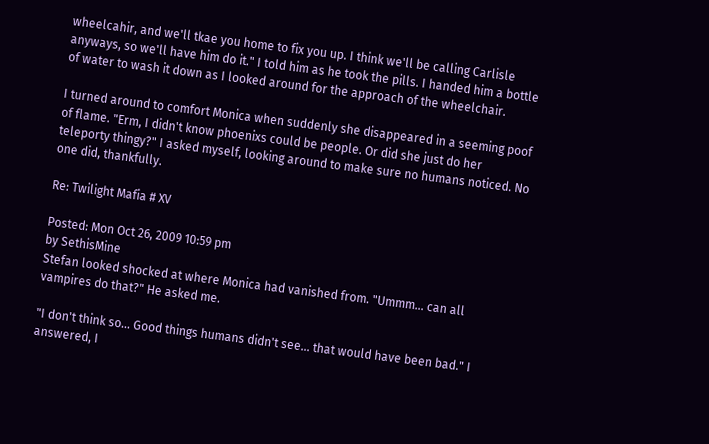wheelcahir, and we'll tkae you home to fix you up. I think we'll be calling Carlisle anyways, so we'll have him do it." I told him as he took the pills. I handed him a bottle of water to wash it down as I looked around for the approach of the wheelchair.

I turned around to comfort Monica when suddenly she disappeared in a seeming poof of flame. "Erm, I didn't know phoenixs could be people. Or did she just do her teleporty thingy?" I asked myself, looking around to make sure no humans noticed. No one did, thankfully.

Re: Twilight Mafia # XV

Posted: Mon Oct 26, 2009 10:59 pm
by SethisMine
Stefan looked shocked at where Monica had vanished from. "Ummm... can all vampires do that?" He asked me.

"I don't think so... Good things humans didn't see... that would have been bad." I answered, I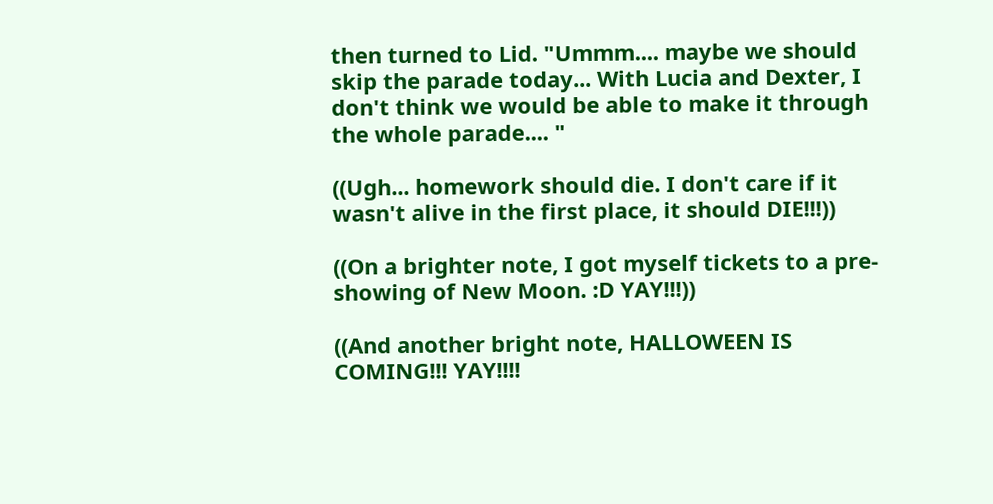then turned to Lid. "Ummm.... maybe we should skip the parade today... With Lucia and Dexter, I don't think we would be able to make it through the whole parade.... "

((Ugh... homework should die. I don't care if it wasn't alive in the first place, it should DIE!!!))

((On a brighter note, I got myself tickets to a pre-showing of New Moon. :D YAY!!!))

((And another bright note, HALLOWEEN IS COMING!!! YAY!!!!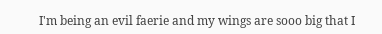I'm being an evil faerie and my wings are sooo big that I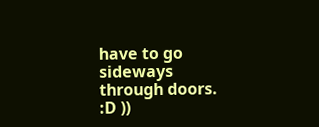have to go sideways through doors. :D ))